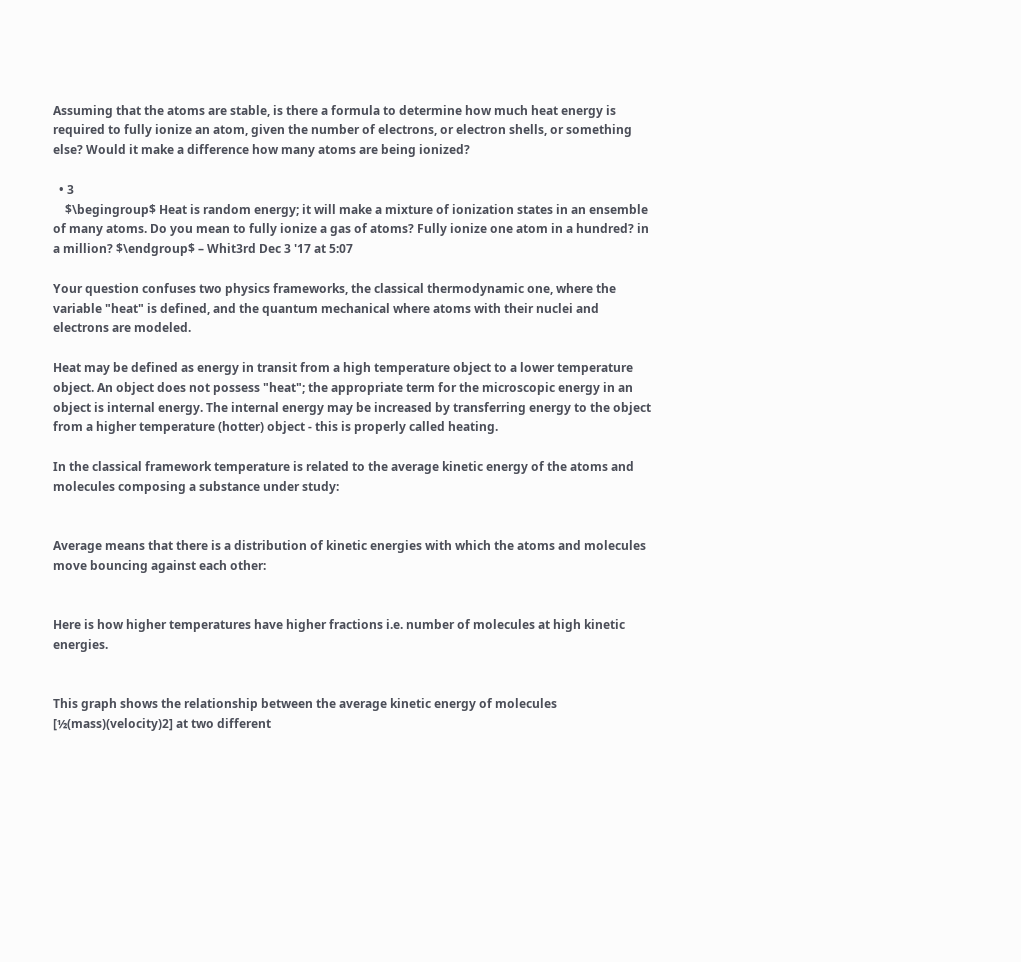Assuming that the atoms are stable, is there a formula to determine how much heat energy is required to fully ionize an atom, given the number of electrons, or electron shells, or something else? Would it make a difference how many atoms are being ionized?

  • 3
    $\begingroup$ Heat is random energy; it will make a mixture of ionization states in an ensemble of many atoms. Do you mean to fully ionize a gas of atoms? Fully ionize one atom in a hundred? in a million? $\endgroup$ – Whit3rd Dec 3 '17 at 5:07

Your question confuses two physics frameworks, the classical thermodynamic one, where the variable "heat" is defined, and the quantum mechanical where atoms with their nuclei and electrons are modeled.

Heat may be defined as energy in transit from a high temperature object to a lower temperature object. An object does not possess "heat"; the appropriate term for the microscopic energy in an object is internal energy. The internal energy may be increased by transferring energy to the object from a higher temperature (hotter) object - this is properly called heating.

In the classical framework temperature is related to the average kinetic energy of the atoms and molecules composing a substance under study:


Average means that there is a distribution of kinetic energies with which the atoms and molecules move bouncing against each other:


Here is how higher temperatures have higher fractions i.e. number of molecules at high kinetic energies.


This graph shows the relationship between the average kinetic energy of molecules [½(mass)(velocity)2] at two different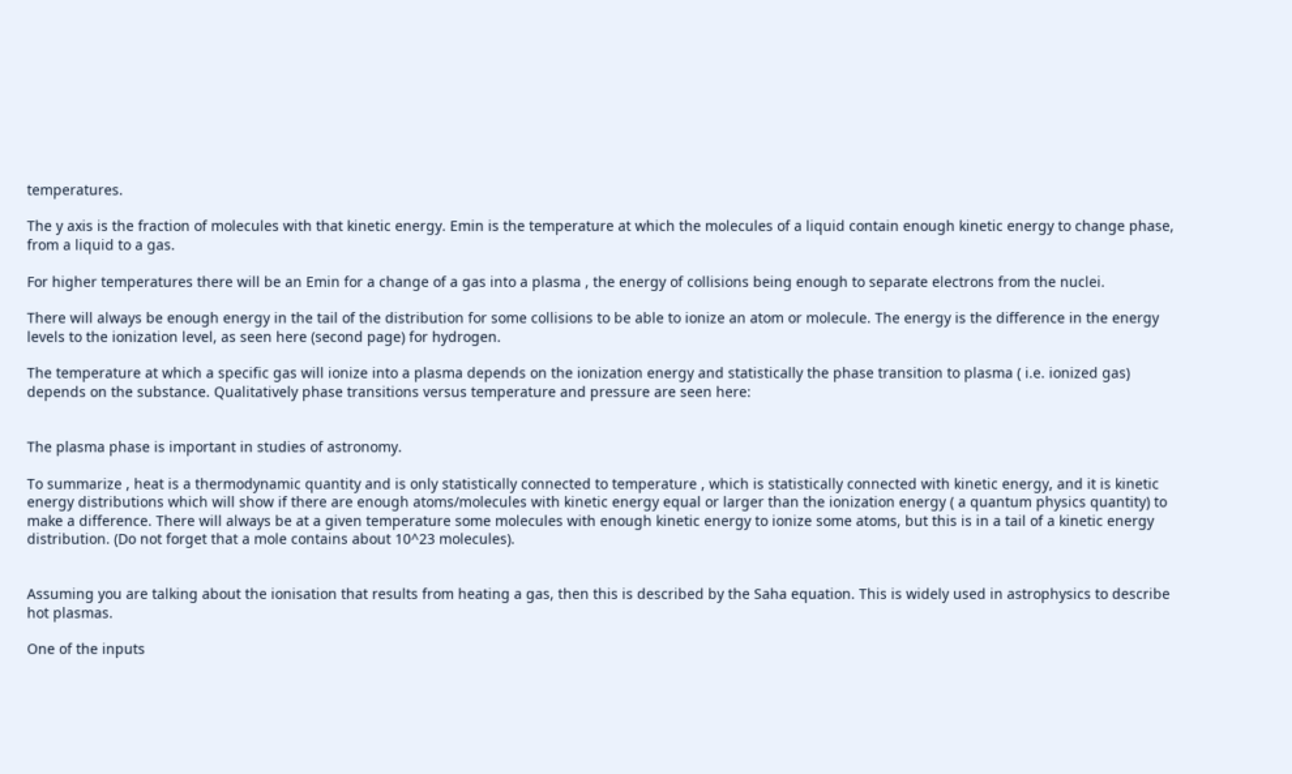temperatures.

The y axis is the fraction of molecules with that kinetic energy. Emin is the temperature at which the molecules of a liquid contain enough kinetic energy to change phase, from a liquid to a gas.

For higher temperatures there will be an Emin for a change of a gas into a plasma , the energy of collisions being enough to separate electrons from the nuclei.

There will always be enough energy in the tail of the distribution for some collisions to be able to ionize an atom or molecule. The energy is the difference in the energy levels to the ionization level, as seen here (second page) for hydrogen.

The temperature at which a specific gas will ionize into a plasma depends on the ionization energy and statistically the phase transition to plasma ( i.e. ionized gas) depends on the substance. Qualitatively phase transitions versus temperature and pressure are seen here:


The plasma phase is important in studies of astronomy.

To summarize , heat is a thermodynamic quantity and is only statistically connected to temperature , which is statistically connected with kinetic energy, and it is kinetic energy distributions which will show if there are enough atoms/molecules with kinetic energy equal or larger than the ionization energy ( a quantum physics quantity) to make a difference. There will always be at a given temperature some molecules with enough kinetic energy to ionize some atoms, but this is in a tail of a kinetic energy distribution. (Do not forget that a mole contains about 10^23 molecules).


Assuming you are talking about the ionisation that results from heating a gas, then this is described by the Saha equation. This is widely used in astrophysics to describe hot plasmas.

One of the inputs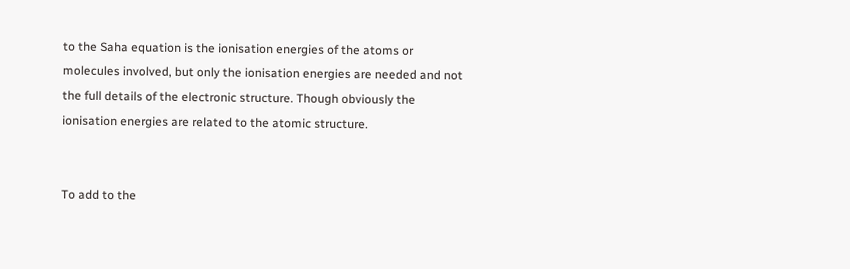to the Saha equation is the ionisation energies of the atoms or molecules involved, but only the ionisation energies are needed and not the full details of the electronic structure. Though obviously the ionisation energies are related to the atomic structure.


To add to the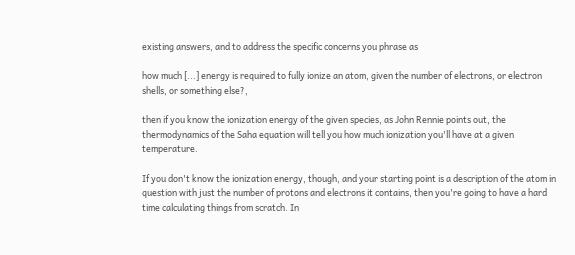existing answers, and to address the specific concerns you phrase as

how much [...] energy is required to fully ionize an atom, given the number of electrons, or electron shells, or something else?,

then if you know the ionization energy of the given species, as John Rennie points out, the thermodynamics of the Saha equation will tell you how much ionization you'll have at a given temperature.

If you don't know the ionization energy, though, and your starting point is a description of the atom in question with just the number of protons and electrons it contains, then you're going to have a hard time calculating things from scratch. In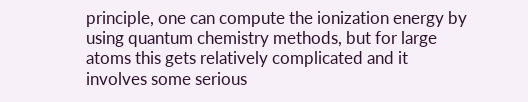principle, one can compute the ionization energy by using quantum chemistry methods, but for large atoms this gets relatively complicated and it involves some serious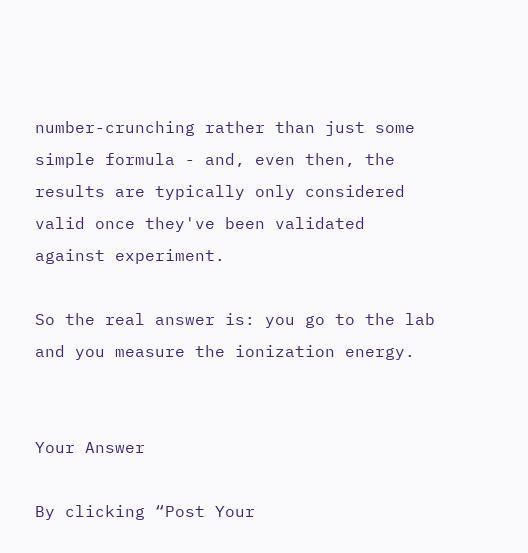number-crunching rather than just some simple formula - and, even then, the results are typically only considered valid once they've been validated against experiment.

So the real answer is: you go to the lab and you measure the ionization energy.


Your Answer

By clicking “Post Your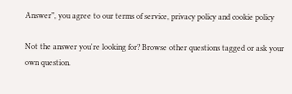Answer”, you agree to our terms of service, privacy policy and cookie policy

Not the answer you're looking for? Browse other questions tagged or ask your own question.